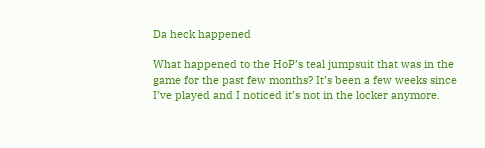Da heck happened

What happened to the HoP’s teal jumpsuit that was in the game for the past few months? It’s been a few weeks since I’ve played and I noticed it’s not in the locker anymore.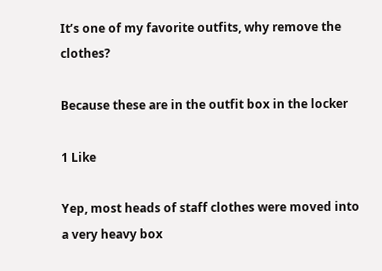It’s one of my favorite outfits, why remove the clothes?

Because these are in the outfit box in the locker

1 Like

Yep, most heads of staff clothes were moved into a very heavy box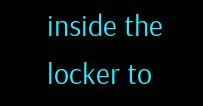inside the locker to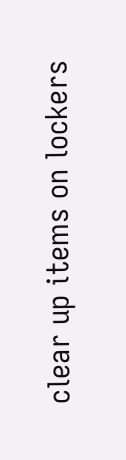clear up items on lockers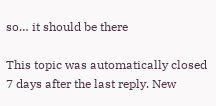so… it should be there

This topic was automatically closed 7 days after the last reply. New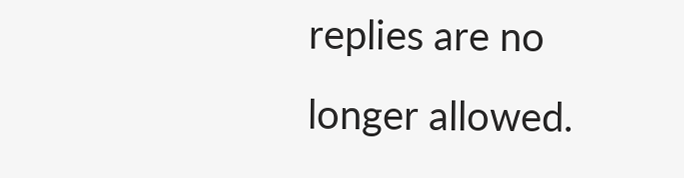replies are no longer allowed.